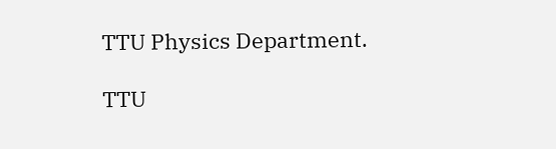TTU Physics Department.

TTU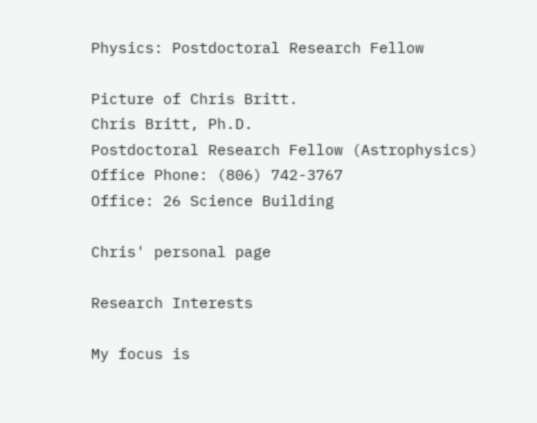Physics: Postdoctoral Research Fellow

Picture of Chris Britt.
Chris Britt, Ph.D.
Postdoctoral Research Fellow (Astrophysics)
Office Phone: (806) 742-3767
Office: 26 Science Building

Chris' personal page

Research Interests

My focus is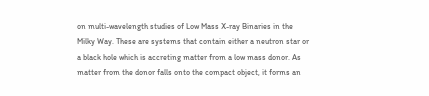on multi-wavelength studies of Low Mass X-ray Binaries in the Milky Way. These are systems that contain either a neutron star or a black hole which is accreting matter from a low mass donor. As matter from the donor falls onto the compact object, it forms an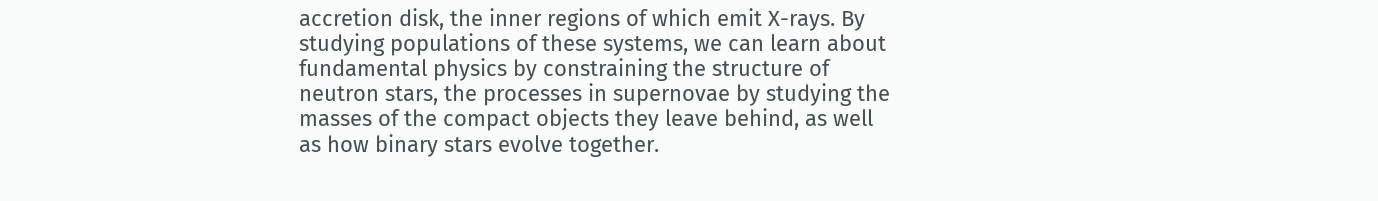accretion disk, the inner regions of which emit X-rays. By studying populations of these systems, we can learn about fundamental physics by constraining the structure of neutron stars, the processes in supernovae by studying the masses of the compact objects they leave behind, as well as how binary stars evolve together.